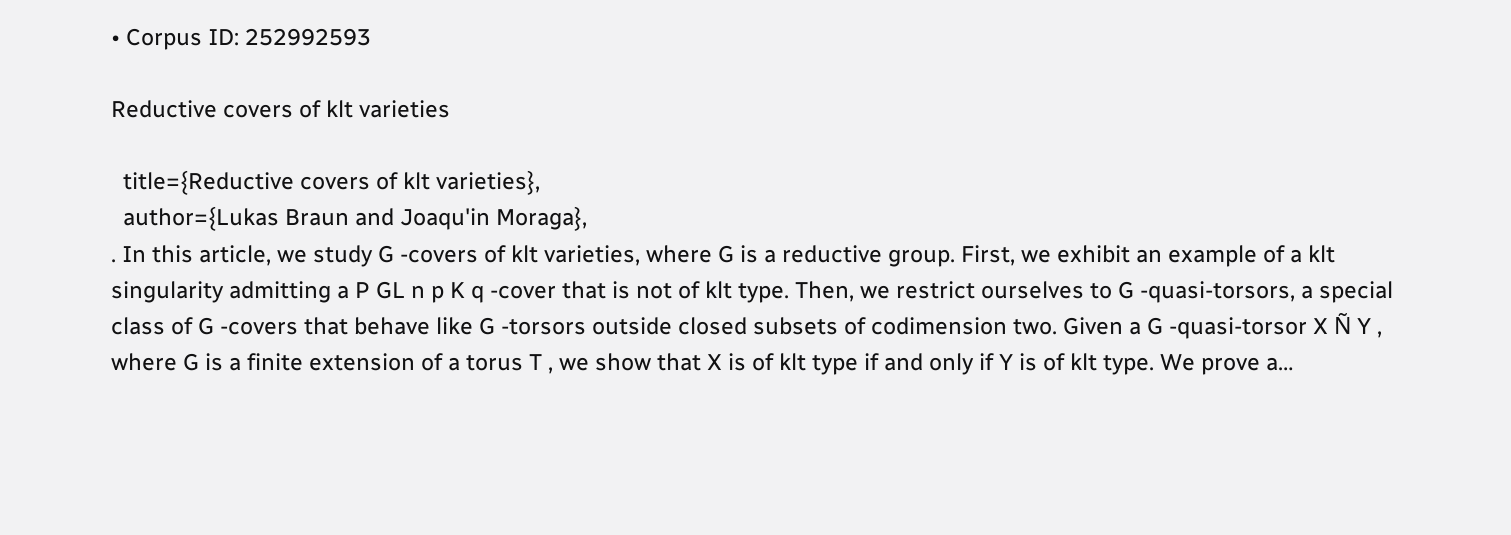• Corpus ID: 252992593

Reductive covers of klt varieties

  title={Reductive covers of klt varieties},
  author={Lukas Braun and Joaqu'in Moraga},
. In this article, we study G -covers of klt varieties, where G is a reductive group. First, we exhibit an example of a klt singularity admitting a P GL n p K q -cover that is not of klt type. Then, we restrict ourselves to G -quasi-torsors, a special class of G -covers that behave like G -torsors outside closed subsets of codimension two. Given a G -quasi-torsor X Ñ Y , where G is a finite extension of a torus T , we show that X is of klt type if and only if Y is of klt type. We prove a…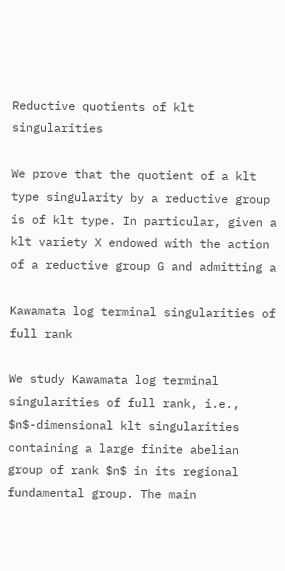Reductive quotients of klt singularities

We prove that the quotient of a klt type singularity by a reductive group is of klt type. In particular, given a klt variety X endowed with the action of a reductive group G and admitting a

Kawamata log terminal singularities of full rank

We study Kawamata log terminal singularities of full rank, i.e., $n$-dimensional klt singularities containing a large finite abelian group of rank $n$ in its regional fundamental group. The main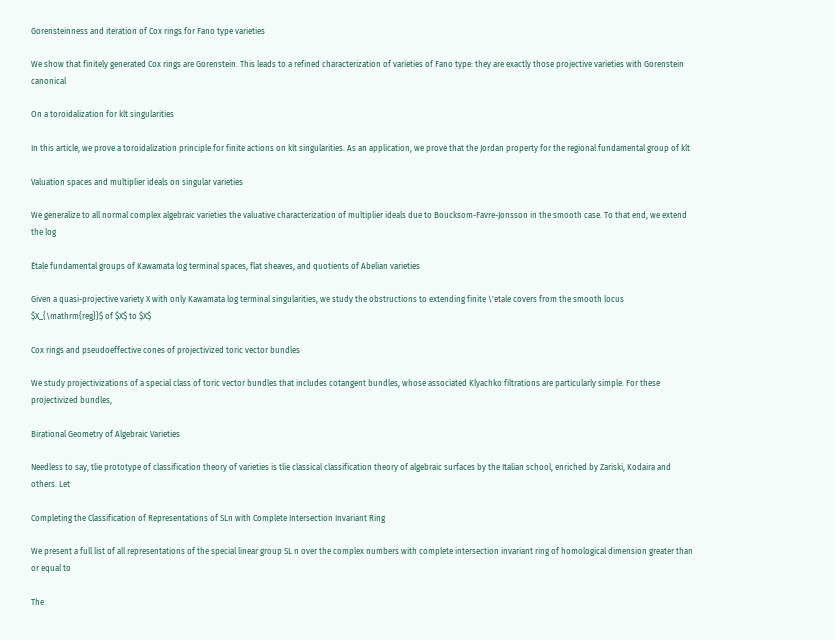Gorensteinness and iteration of Cox rings for Fano type varieties

We show that finitely generated Cox rings are Gorenstein. This leads to a refined characterization of varieties of Fano type: they are exactly those projective varieties with Gorenstein canonical

On a toroidalization for klt singularities

In this article, we prove a toroidalization principle for finite actions on klt singularities. As an application, we prove that the Jordan property for the regional fundamental group of klt

Valuation spaces and multiplier ideals on singular varieties

We generalize to all normal complex algebraic varieties the valuative characterization of multiplier ideals due to Boucksom-Favre-Jonsson in the smooth case. To that end, we extend the log

Étale fundamental groups of Kawamata log terminal spaces, flat sheaves, and quotients of Abelian varieties

Given a quasi-projective variety X with only Kawamata log terminal singularities, we study the obstructions to extending finite \'etale covers from the smooth locus $X_{\mathrm{reg}}$ of $X$ to $X$

Cox rings and pseudoeffective cones of projectivized toric vector bundles

We study projectivizations of a special class of toric vector bundles that includes cotangent bundles, whose associated Klyachko filtrations are particularly simple. For these projectivized bundles,

Birational Geometry of Algebraic Varieties

Needless to say, tlie prototype of classification theory of varieties is tlie classical classification theory of algebraic surfaces by the Italian school, enriched by Zariski, Kodaira and others. Let

Completing the Classification of Representations of SLn with Complete Intersection Invariant Ring

We present a full list of all representations of the special linear group SL n over the complex numbers with complete intersection invariant ring of homological dimension greater than or equal to

The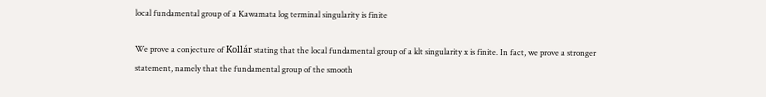local fundamental group of a Kawamata log terminal singularity is finite

We prove a conjecture of Kollár stating that the local fundamental group of a klt singularity x is finite. In fact, we prove a stronger statement, namely that the fundamental group of the smooth